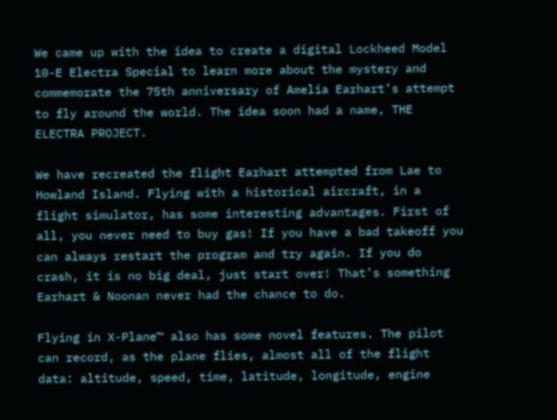We came up with the idea to create a digital Lockheed Model 10-E Electra Special to learn more about the mystery and commemorate the 75th anniversary of Amelia Earhart’s attempt to fly around the world. The idea soon had a name, THE ELECTRA PROJECT.

We have recreated the flight Earhart attempted from Lae to Howland Island. Flying with a historical aircraft, in a flight simulator, has some interesting advantages. First of all, you never need to buy gas! If you have a bad takeoff you can always restart the program and try again. If you do crash, it is no big deal, just start over! That’s something Earhart & Noonan never had the chance to do.

Flying in X-Plane™ also has some novel features. The pilot can record, as the plane flies, almost all of the flight data: altitude, speed, time, latitude, longitude, engine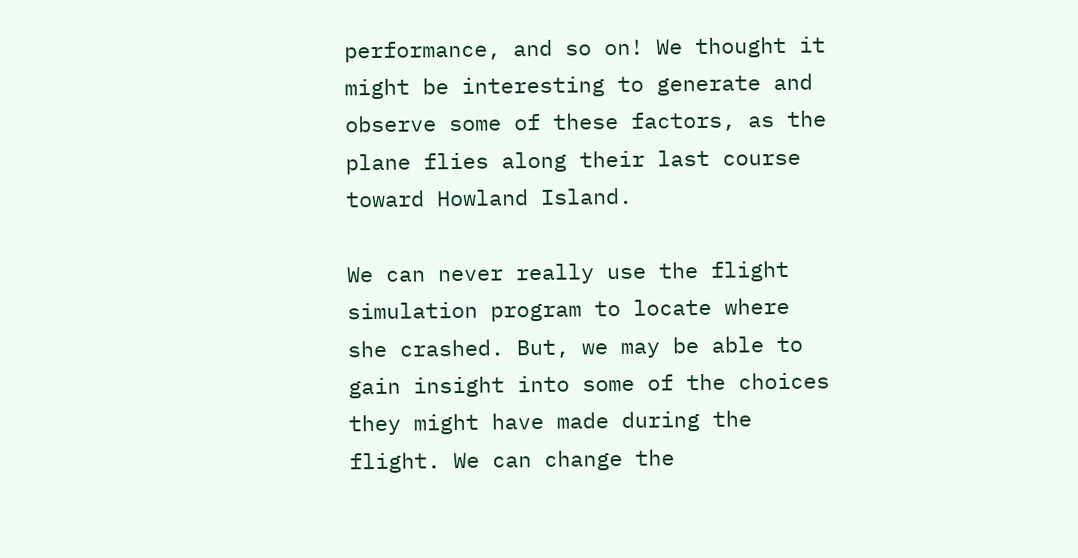performance, and so on! We thought it might be interesting to generate and observe some of these factors, as the plane flies along their last course toward Howland Island.

We can never really use the flight simulation program to locate where she crashed. But, we may be able to gain insight into some of the choices they might have made during the flight. We can change the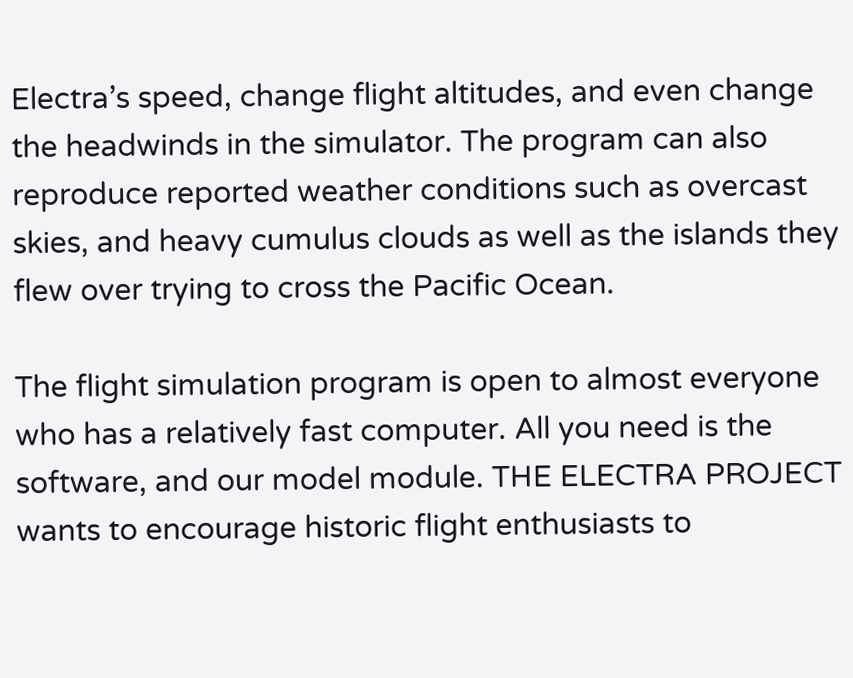Electra’s speed, change flight altitudes, and even change the headwinds in the simulator. The program can also reproduce reported weather conditions such as overcast skies, and heavy cumulus clouds as well as the islands they flew over trying to cross the Pacific Ocean.

The flight simulation program is open to almost everyone who has a relatively fast computer. All you need is the software, and our model module. THE ELECTRA PROJECT wants to encourage historic flight enthusiasts to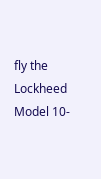fly the Lockheed Model 10-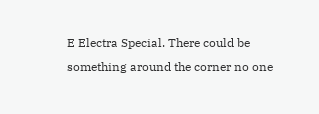E Electra Special. There could be something around the corner no one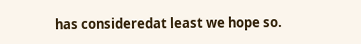has consideredat least we hope so.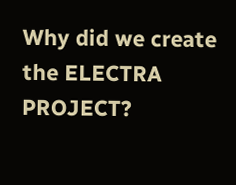Why did we create the ELECTRA PROJECT?